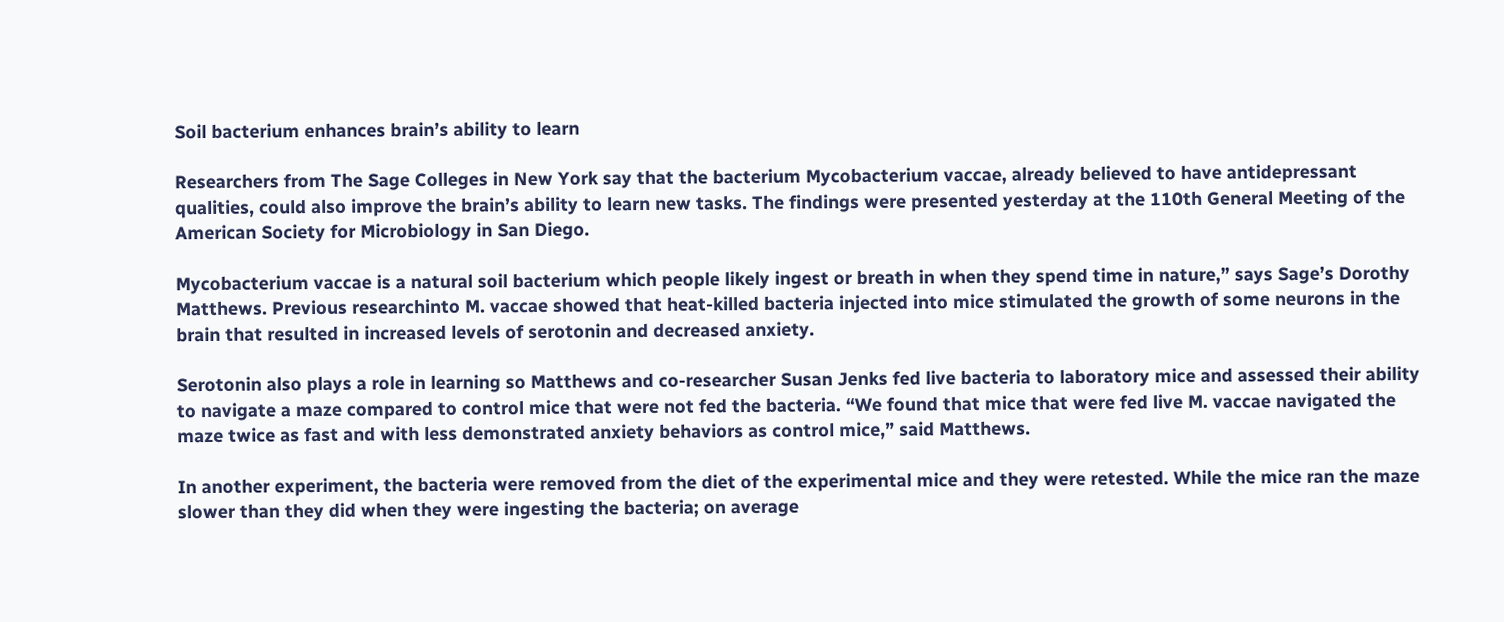Soil bacterium enhances brain’s ability to learn

Researchers from The Sage Colleges in New York say that the bacterium Mycobacterium vaccae, already believed to have antidepressant qualities, could also improve the brain’s ability to learn new tasks. The findings were presented yesterday at the 110th General Meeting of the American Society for Microbiology in San Diego.

Mycobacterium vaccae is a natural soil bacterium which people likely ingest or breath in when they spend time in nature,” says Sage’s Dorothy Matthews. Previous researchinto M. vaccae showed that heat-killed bacteria injected into mice stimulated the growth of some neurons in the brain that resulted in increased levels of serotonin and decreased anxiety.

Serotonin also plays a role in learning so Matthews and co-researcher Susan Jenks fed live bacteria to laboratory mice and assessed their ability to navigate a maze compared to control mice that were not fed the bacteria. “We found that mice that were fed live M. vaccae navigated the maze twice as fast and with less demonstrated anxiety behaviors as control mice,” said Matthews.

In another experiment, the bacteria were removed from the diet of the experimental mice and they were retested. While the mice ran the maze slower than they did when they were ingesting the bacteria; on average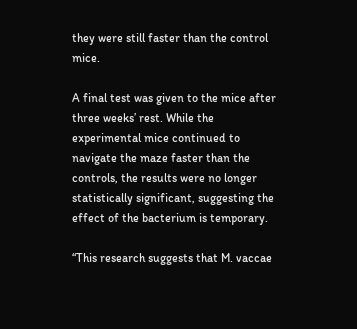they were still faster than the control mice.

A final test was given to the mice after three weeks’ rest. While the experimental mice continued to navigate the maze faster than the controls, the results were no longer statistically significant, suggesting the effect of the bacterium is temporary.

“This research suggests that M. vaccae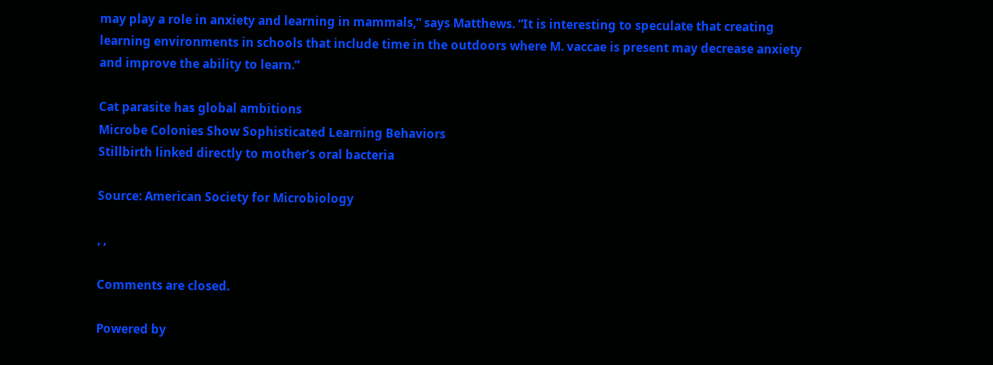may play a role in anxiety and learning in mammals,” says Matthews. “It is interesting to speculate that creating learning environments in schools that include time in the outdoors where M. vaccae is present may decrease anxiety and improve the ability to learn.”

Cat parasite has global ambitions
Microbe Colonies Show Sophisticated Learning Behaviors
Stillbirth linked directly to mother’s oral bacteria

Source: American Society for Microbiology

, ,

Comments are closed.

Powered by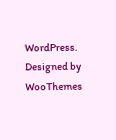WordPress. Designed by WooThemes